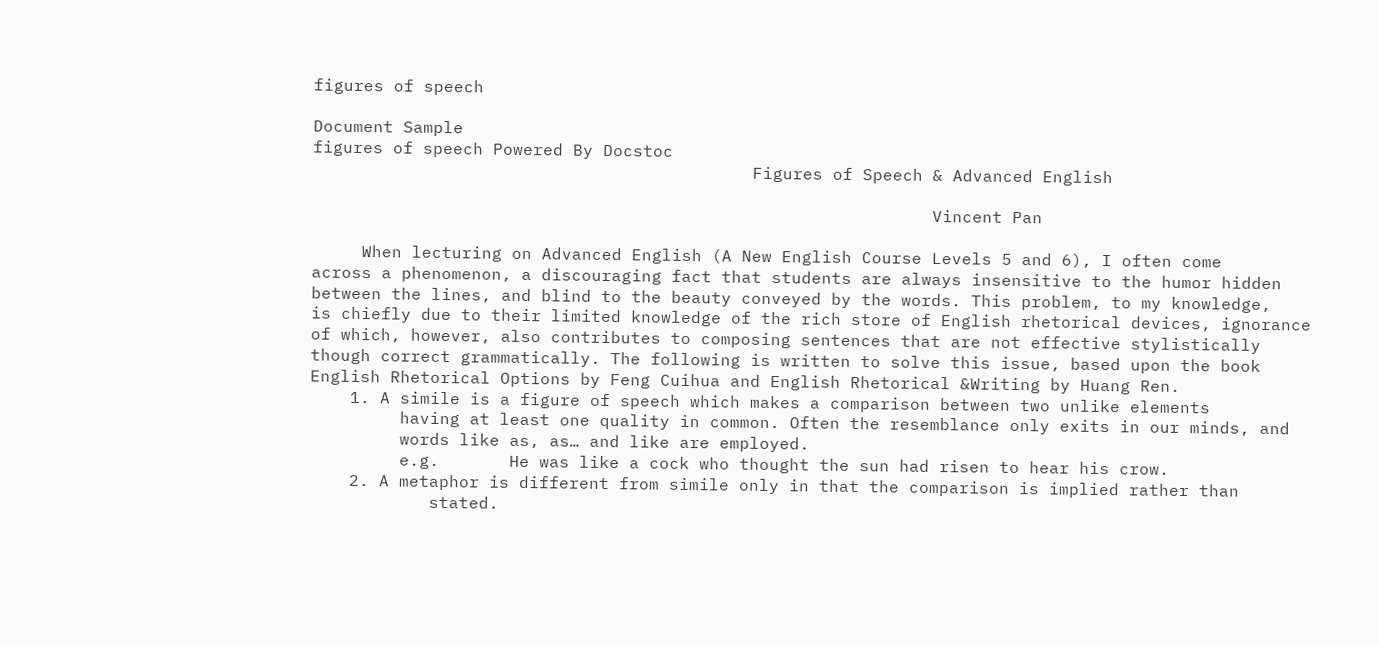figures of speech

Document Sample
figures of speech Powered By Docstoc
                                            Figures of Speech & Advanced English

                                                              Vincent Pan

     When lecturing on Advanced English (A New English Course Levels 5 and 6), I often come
across a phenomenon, a discouraging fact that students are always insensitive to the humor hidden
between the lines, and blind to the beauty conveyed by the words. This problem, to my knowledge,
is chiefly due to their limited knowledge of the rich store of English rhetorical devices, ignorance
of which, however, also contributes to composing sentences that are not effective stylistically
though correct grammatically. The following is written to solve this issue, based upon the book
English Rhetorical Options by Feng Cuihua and English Rhetorical &Writing by Huang Ren.
    1. A simile is a figure of speech which makes a comparison between two unlike elements
         having at least one quality in common. Often the resemblance only exits in our minds, and
         words like as, as… and like are employed.
         e.g.       He was like a cock who thought the sun had risen to hear his crow.
    2. A metaphor is different from simile only in that the comparison is implied rather than
            stated.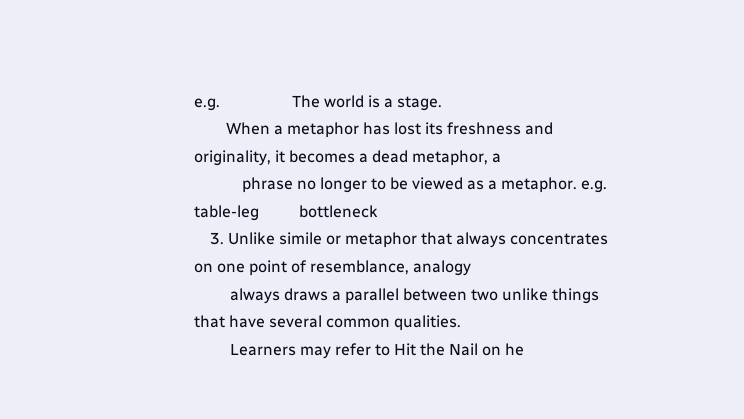e.g.                  The world is a stage.
        When a metaphor has lost its freshness and originality, it becomes a dead metaphor, a
            phrase no longer to be viewed as a metaphor. e.g. table-leg          bottleneck
    3. Unlike simile or metaphor that always concentrates on one point of resemblance, analogy
         always draws a parallel between two unlike things that have several common qualities.
         Learners may refer to Hit the Nail on he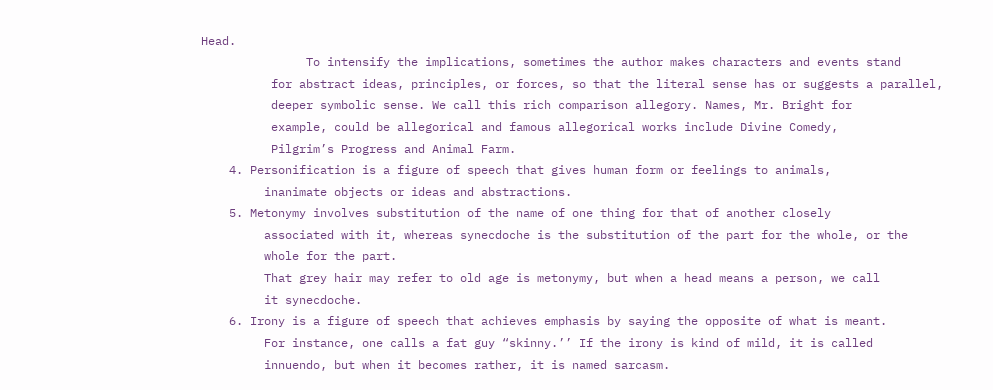Head.
               To intensify the implications, sometimes the author makes characters and events stand
          for abstract ideas, principles, or forces, so that the literal sense has or suggests a parallel,
          deeper symbolic sense. We call this rich comparison allegory. Names, Mr. Bright for
          example, could be allegorical and famous allegorical works include Divine Comedy,
          Pilgrim’s Progress and Animal Farm.
    4. Personification is a figure of speech that gives human form or feelings to animals,
         inanimate objects or ideas and abstractions.
    5. Metonymy involves substitution of the name of one thing for that of another closely
         associated with it, whereas synecdoche is the substitution of the part for the whole, or the
         whole for the part.
         That grey hair may refer to old age is metonymy, but when a head means a person, we call
         it synecdoche.
    6. Irony is a figure of speech that achieves emphasis by saying the opposite of what is meant.
         For instance, one calls a fat guy “skinny.’’ If the irony is kind of mild, it is called
         innuendo, but when it becomes rather, it is named sarcasm.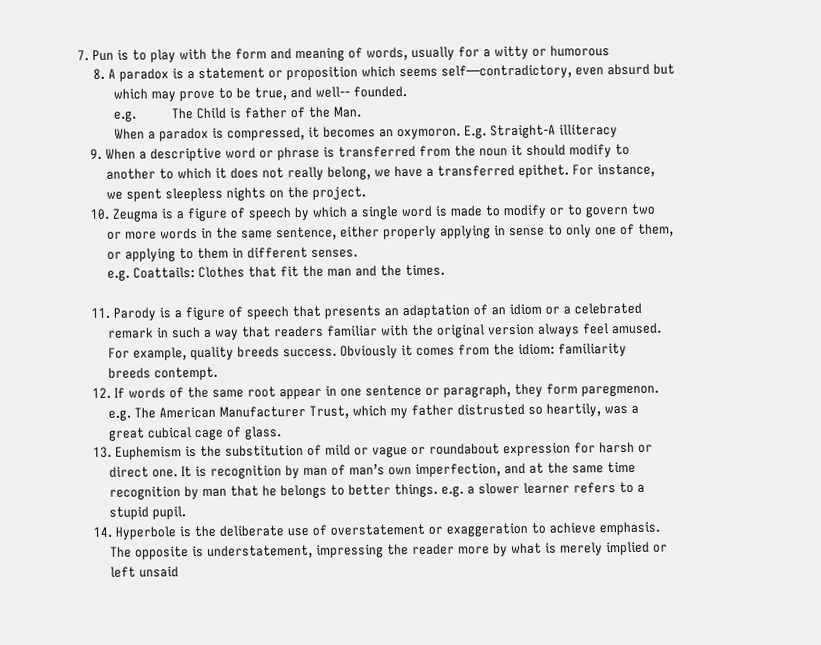7. Pun is to play with the form and meaning of words, usually for a witty or humorous
    8. A paradox is a statement or proposition which seems self—contradictory, even absurd but
         which may prove to be true, and well-- founded.
         e.g.         The Child is father of the Man.
         When a paradox is compressed, it becomes an oxymoron. E.g. Straight-A illiteracy
   9. When a descriptive word or phrase is transferred from the noun it should modify to
       another to which it does not really belong, we have a transferred epithet. For instance,
       we spent sleepless nights on the project.
   10. Zeugma is a figure of speech by which a single word is made to modify or to govern two
       or more words in the same sentence, either properly applying in sense to only one of them,
       or applying to them in different senses.
       e.g. Coattails: Clothes that fit the man and the times.

   11. Parody is a figure of speech that presents an adaptation of an idiom or a celebrated
       remark in such a way that readers familiar with the original version always feel amused.
       For example, quality breeds success. Obviously it comes from the idiom: familiarity
       breeds contempt.
   12. If words of the same root appear in one sentence or paragraph, they form paregmenon.
       e.g. The American Manufacturer Trust, which my father distrusted so heartily, was a
       great cubical cage of glass.
   13. Euphemism is the substitution of mild or vague or roundabout expression for harsh or
       direct one. It is recognition by man of man’s own imperfection, and at the same time
       recognition by man that he belongs to better things. e.g. a slower learner refers to a
       stupid pupil.
   14. Hyperbole is the deliberate use of overstatement or exaggeration to achieve emphasis.
       The opposite is understatement, impressing the reader more by what is merely implied or
       left unsaid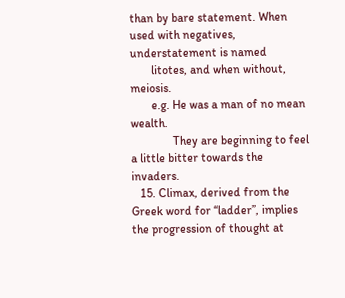than by bare statement. When used with negatives, understatement is named
       litotes, and when without, meiosis.
       e.g. He was a man of no mean wealth.
              They are beginning to feel a little bitter towards the invaders.
   15. Climax, derived from the Greek word for ‘‘ladder’’, implies the progression of thought at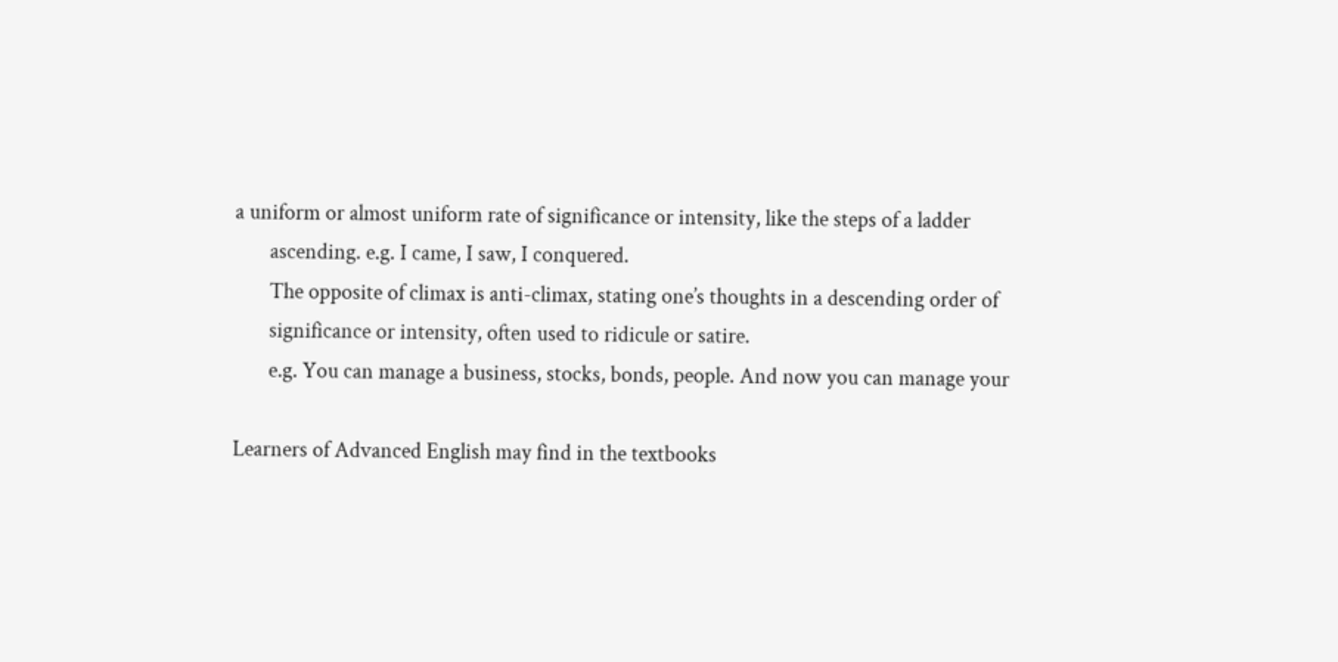a uniform or almost uniform rate of significance or intensity, like the steps of a ladder
       ascending. e.g. I came, I saw, I conquered.
       The opposite of climax is anti-climax, stating one’s thoughts in a descending order of
       significance or intensity, often used to ridicule or satire.
       e.g. You can manage a business, stocks, bonds, people. And now you can manage your

Learners of Advanced English may find in the textbooks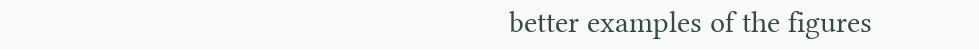better examples of the figures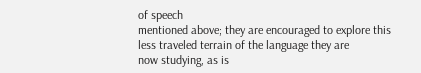of speech
mentioned above; they are encouraged to explore this less traveled terrain of the language they are
now studying, as is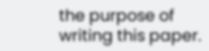the purpose of writing this paper.